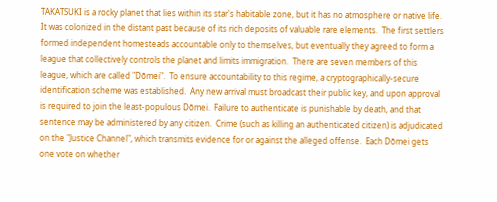TAKATSUKI is a rocky planet that lies within its star's habitable zone, but it has no atmosphere or native life.  It was colonized in the distant past because of its rich deposits of valuable rare elements.  The first settlers formed independent homesteads accountable only to themselves, but eventually they agreed to form a league that collectively controls the planet and limits immigration.  There are seven members of this league, which are called "Dōmei".  To ensure accountability to this regime, a cryptographically-secure identification scheme was established.  Any new arrival must broadcast their public key, and upon approval is required to join the least-populous Dōmei.  Failure to authenticate is punishable by death, and that sentence may be administered by any citizen.  Crime (such as killing an authenticated citizen) is adjudicated on the "Justice Channel", which transmits evidence for or against the alleged offense.  Each Dōmei gets one vote on whether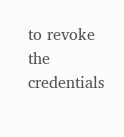to revoke the credentials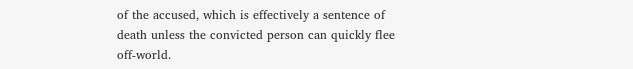of the accused, which is effectively a sentence of death unless the convicted person can quickly flee off-world.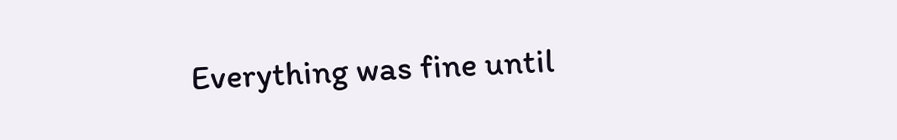Everything was fine until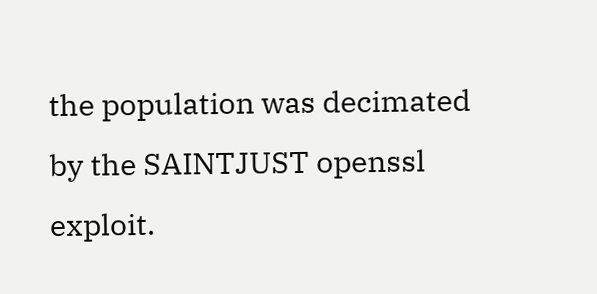the population was decimated by the SAINTJUST openssl exploit.